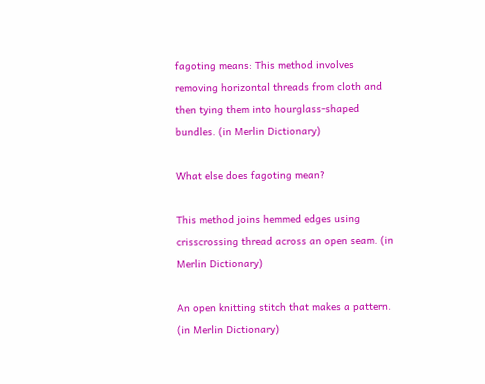fagoting means: This method involves removing horizontal threads from cloth and then tying them into hourglass-shaped bundles. (in Merlin Dictionary)

What else does fagoting mean?

This method joins hemmed edges using crisscrossing thread across an open seam. (in Merlin Dictionary)

An open knitting stitch that makes a pattern. (in Merlin Dictionary)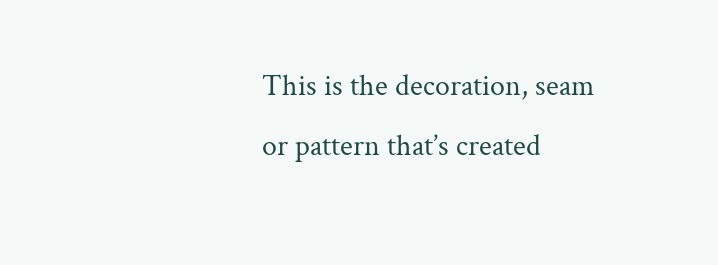This is the decoration, seam or pattern that’s created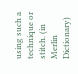using such a technique or stitch. (in Merlin Dictionary)